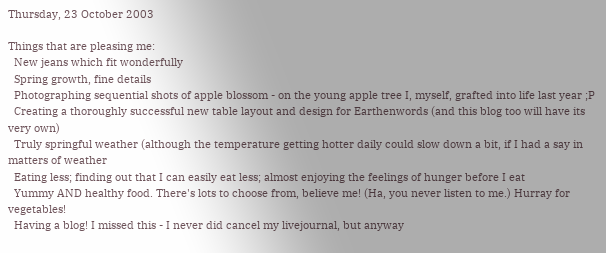Thursday, 23 October 2003

Things that are pleasing me:
  New jeans which fit wonderfully
  Spring growth, fine details
  Photographing sequential shots of apple blossom - on the young apple tree I, myself, grafted into life last year ;P
  Creating a thoroughly successful new table layout and design for Earthenwords (and this blog too will have its very own)
  Truly springful weather (although the temperature getting hotter daily could slow down a bit, if I had a say in matters of weather
  Eating less; finding out that I can easily eat less; almost enjoying the feelings of hunger before I eat
  Yummy AND healthy food. There's lots to choose from, believe me! (Ha, you never listen to me.) Hurray for vegetables!
  Having a blog! I missed this - I never did cancel my livejournal, but anyway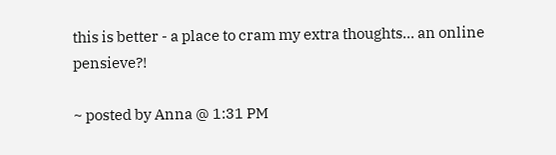this is better - a place to cram my extra thoughts... an online pensieve?!

~ posted by Anna @ 1:31 PM